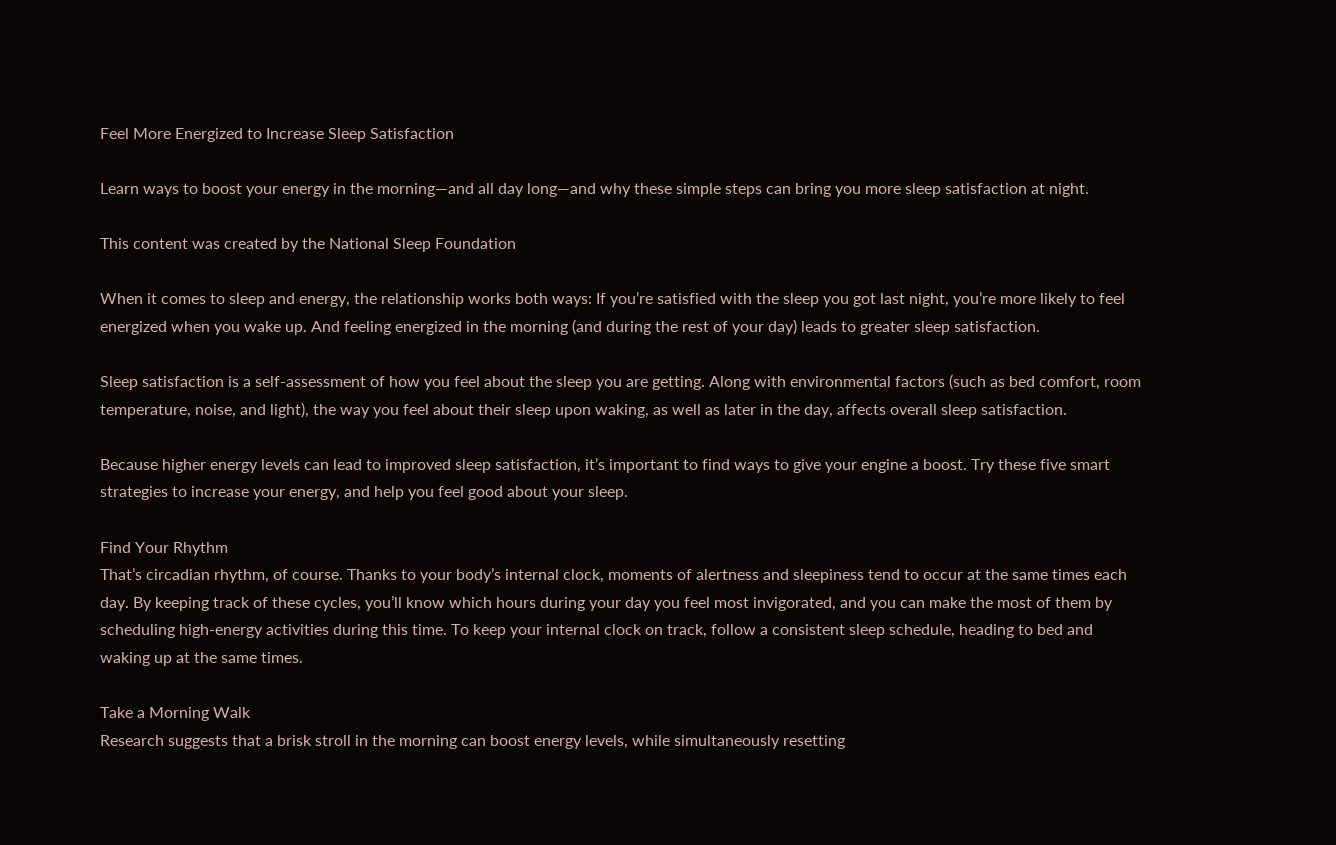Feel More Energized to Increase Sleep Satisfaction

Learn ways to boost your energy in the morning—and all day long—and why these simple steps can bring you more sleep satisfaction at night.

This content was created by the National Sleep Foundation

When it comes to sleep and energy, the relationship works both ways: If you’re satisfied with the sleep you got last night, you’re more likely to feel energized when you wake up. And feeling energized in the morning (and during the rest of your day) leads to greater sleep satisfaction.

Sleep satisfaction is a self-assessment of how you feel about the sleep you are getting. Along with environmental factors (such as bed comfort, room temperature, noise, and light), the way you feel about their sleep upon waking, as well as later in the day, affects overall sleep satisfaction.

Because higher energy levels can lead to improved sleep satisfaction, it’s important to find ways to give your engine a boost. Try these five smart strategies to increase your energy, and help you feel good about your sleep.

Find Your Rhythm
That’s circadian rhythm, of course. Thanks to your body’s internal clock, moments of alertness and sleepiness tend to occur at the same times each day. By keeping track of these cycles, you’ll know which hours during your day you feel most invigorated, and you can make the most of them by scheduling high-energy activities during this time. To keep your internal clock on track, follow a consistent sleep schedule, heading to bed and waking up at the same times.

Take a Morning Walk
Research suggests that a brisk stroll in the morning can boost energy levels, while simultaneously resetting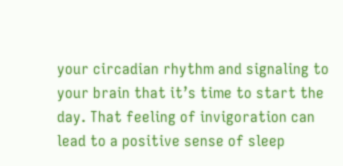your circadian rhythm and signaling to your brain that it’s time to start the day. That feeling of invigoration can lead to a positive sense of sleep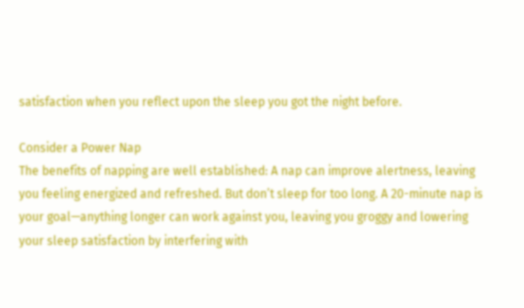satisfaction when you reflect upon the sleep you got the night before.

Consider a Power Nap
The benefits of napping are well established: A nap can improve alertness, leaving you feeling energized and refreshed. But don’t sleep for too long. A 20-minute nap is your goal—anything longer can work against you, leaving you groggy and lowering your sleep satisfaction by interfering with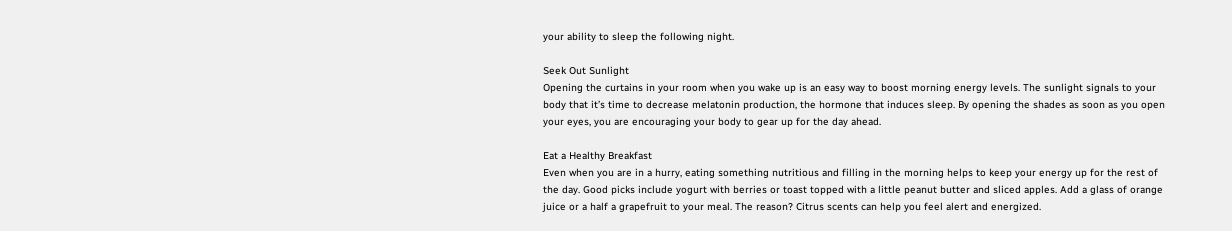your ability to sleep the following night.

Seek Out Sunlight
Opening the curtains in your room when you wake up is an easy way to boost morning energy levels. The sunlight signals to your body that it’s time to decrease melatonin production, the hormone that induces sleep. By opening the shades as soon as you open your eyes, you are encouraging your body to gear up for the day ahead.

Eat a Healthy Breakfast
Even when you are in a hurry, eating something nutritious and filling in the morning helps to keep your energy up for the rest of the day. Good picks include yogurt with berries or toast topped with a little peanut butter and sliced apples. Add a glass of orange juice or a half a grapefruit to your meal. The reason? Citrus scents can help you feel alert and energized.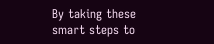By taking these smart steps to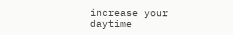increase your daytime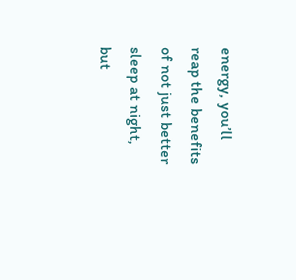energy, you’ll reap the benefits of not just better sleep at night, but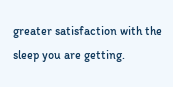greater satisfaction with the sleep you are getting.